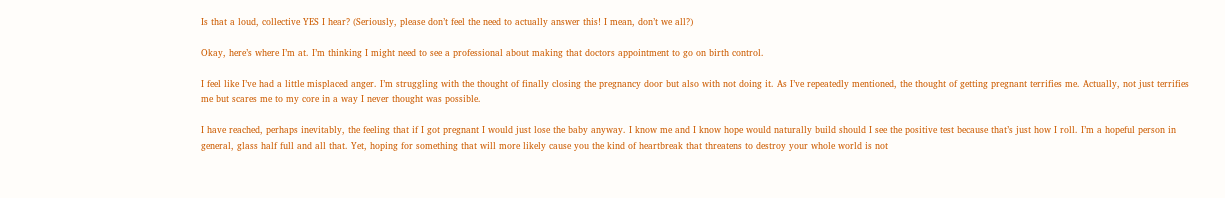Is that a loud, collective YES I hear? (Seriously, please don’t feel the need to actually answer this! I mean, don’t we all?)

Okay, here’s where I’m at. I’m thinking I might need to see a professional about making that doctors appointment to go on birth control.

I feel like I’ve had a little misplaced anger. I’m struggling with the thought of finally closing the pregnancy door but also with not doing it. As I’ve repeatedly mentioned, the thought of getting pregnant terrifies me. Actually, not just terrifies me but scares me to my core in a way I never thought was possible.

I have reached, perhaps inevitably, the feeling that if I got pregnant I would just lose the baby anyway. I know me and I know hope would naturally build should I see the positive test because that’s just how I roll. I’m a hopeful person in general, glass half full and all that. Yet, hoping for something that will more likely cause you the kind of heartbreak that threatens to destroy your whole world is not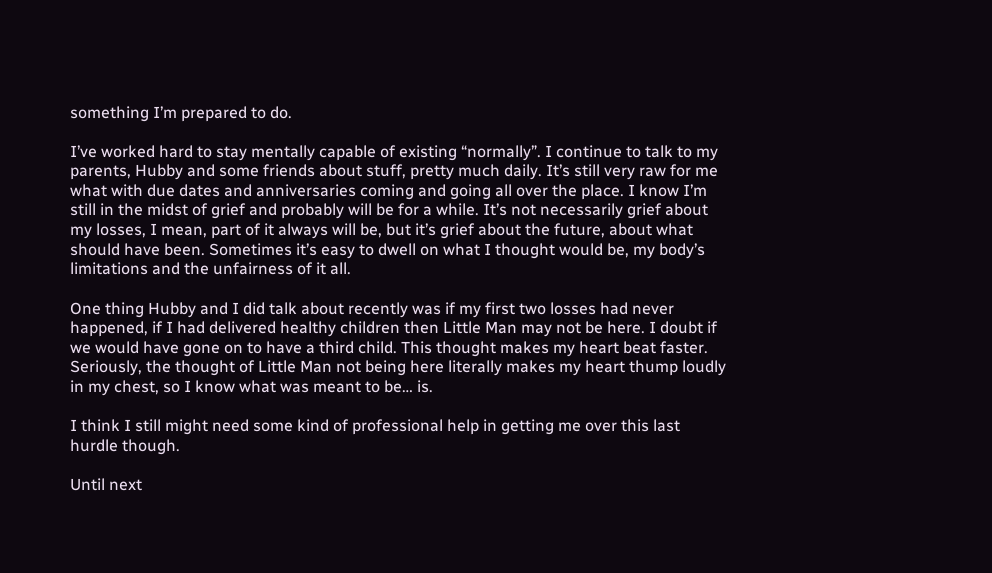something I’m prepared to do.

I’ve worked hard to stay mentally capable of existing “normally”. I continue to talk to my parents, Hubby and some friends about stuff, pretty much daily. It’s still very raw for me what with due dates and anniversaries coming and going all over the place. I know I’m still in the midst of grief and probably will be for a while. It’s not necessarily grief about my losses, I mean, part of it always will be, but it’s grief about the future, about what should have been. Sometimes it’s easy to dwell on what I thought would be, my body’s limitations and the unfairness of it all.

One thing Hubby and I did talk about recently was if my first two losses had never happened, if I had delivered healthy children then Little Man may not be here. I doubt if we would have gone on to have a third child. This thought makes my heart beat faster. Seriously, the thought of Little Man not being here literally makes my heart thump loudly in my chest, so I know what was meant to be… is.

I think I still might need some kind of professional help in getting me over this last hurdle though.

Until next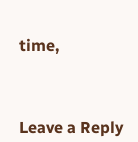time,



Leave a Reply